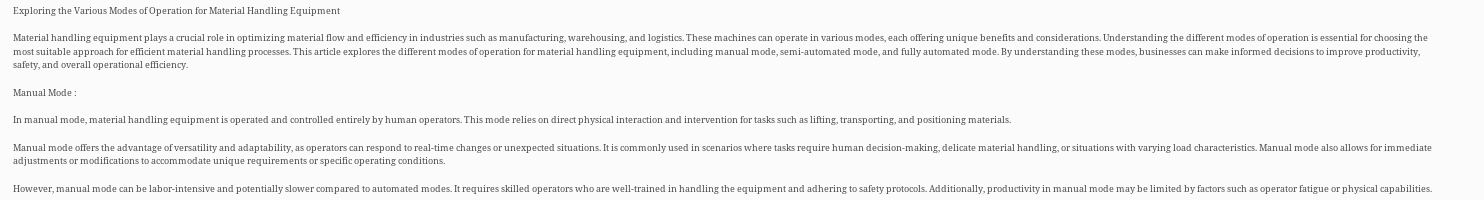Exploring the Various Modes of Operation for Material Handling Equipment

Material handling equipment plays a crucial role in optimizing material flow and efficiency in industries such as manufacturing, warehousing, and logistics. These machines can operate in various modes, each offering unique benefits and considerations. Understanding the different modes of operation is essential for choosing the most suitable approach for efficient material handling processes. This article explores the different modes of operation for material handling equipment, including manual mode, semi-automated mode, and fully automated mode. By understanding these modes, businesses can make informed decisions to improve productivity, safety, and overall operational efficiency.

Manual Mode :

In manual mode, material handling equipment is operated and controlled entirely by human operators. This mode relies on direct physical interaction and intervention for tasks such as lifting, transporting, and positioning materials.

Manual mode offers the advantage of versatility and adaptability, as operators can respond to real-time changes or unexpected situations. It is commonly used in scenarios where tasks require human decision-making, delicate material handling, or situations with varying load characteristics. Manual mode also allows for immediate adjustments or modifications to accommodate unique requirements or specific operating conditions.

However, manual mode can be labor-intensive and potentially slower compared to automated modes. It requires skilled operators who are well-trained in handling the equipment and adhering to safety protocols. Additionally, productivity in manual mode may be limited by factors such as operator fatigue or physical capabilities.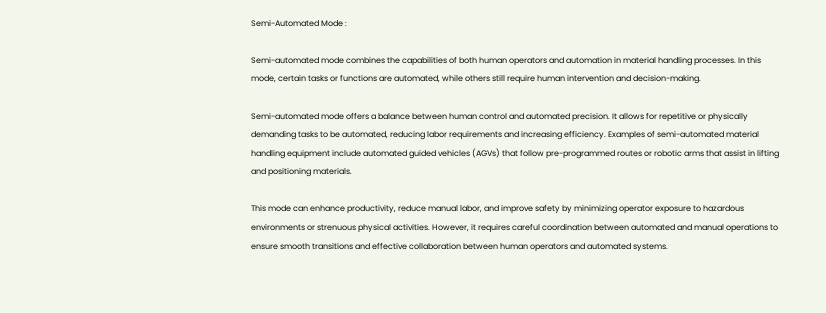Semi-Automated Mode :

Semi-automated mode combines the capabilities of both human operators and automation in material handling processes. In this mode, certain tasks or functions are automated, while others still require human intervention and decision-making.

Semi-automated mode offers a balance between human control and automated precision. It allows for repetitive or physically demanding tasks to be automated, reducing labor requirements and increasing efficiency. Examples of semi-automated material handling equipment include automated guided vehicles (AGVs) that follow pre-programmed routes or robotic arms that assist in lifting and positioning materials.

This mode can enhance productivity, reduce manual labor, and improve safety by minimizing operator exposure to hazardous environments or strenuous physical activities. However, it requires careful coordination between automated and manual operations to ensure smooth transitions and effective collaboration between human operators and automated systems.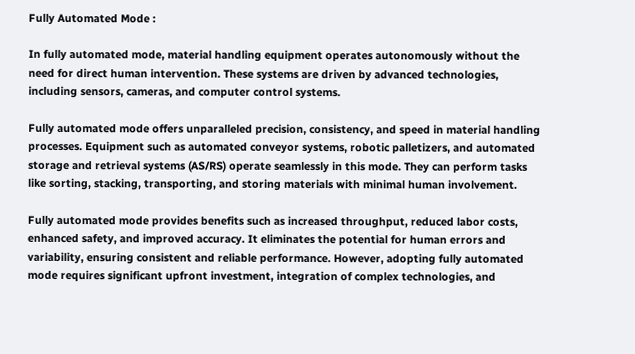Fully Automated Mode :

In fully automated mode, material handling equipment operates autonomously without the need for direct human intervention. These systems are driven by advanced technologies, including sensors, cameras, and computer control systems.

Fully automated mode offers unparalleled precision, consistency, and speed in material handling processes. Equipment such as automated conveyor systems, robotic palletizers, and automated storage and retrieval systems (AS/RS) operate seamlessly in this mode. They can perform tasks like sorting, stacking, transporting, and storing materials with minimal human involvement.

Fully automated mode provides benefits such as increased throughput, reduced labor costs, enhanced safety, and improved accuracy. It eliminates the potential for human errors and variability, ensuring consistent and reliable performance. However, adopting fully automated mode requires significant upfront investment, integration of complex technologies, and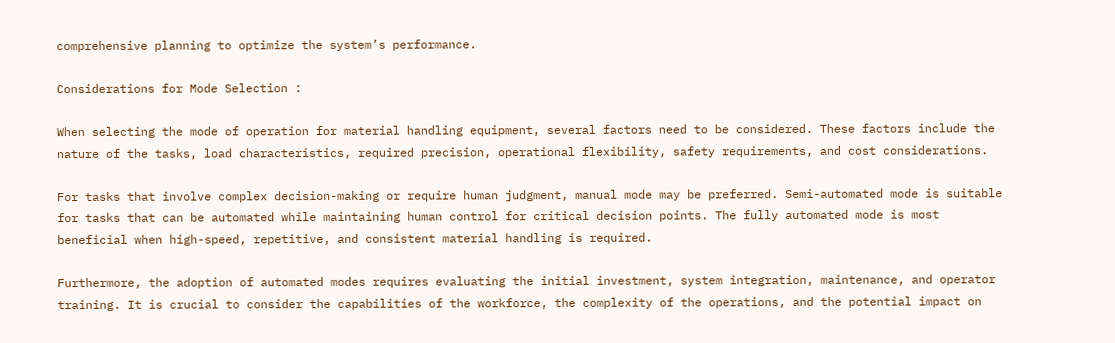comprehensive planning to optimize the system’s performance.

Considerations for Mode Selection :

When selecting the mode of operation for material handling equipment, several factors need to be considered. These factors include the nature of the tasks, load characteristics, required precision, operational flexibility, safety requirements, and cost considerations.

For tasks that involve complex decision-making or require human judgment, manual mode may be preferred. Semi-automated mode is suitable for tasks that can be automated while maintaining human control for critical decision points. The fully automated mode is most beneficial when high-speed, repetitive, and consistent material handling is required.

Furthermore, the adoption of automated modes requires evaluating the initial investment, system integration, maintenance, and operator training. It is crucial to consider the capabilities of the workforce, the complexity of the operations, and the potential impact on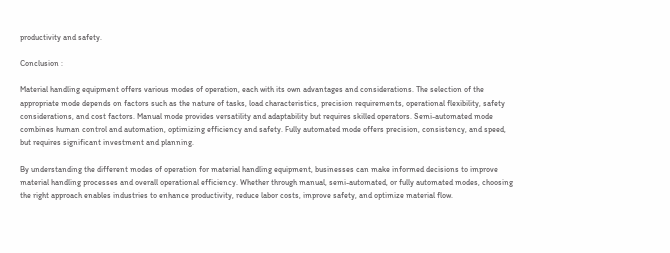productivity and safety.

Conclusion :

Material handling equipment offers various modes of operation, each with its own advantages and considerations. The selection of the appropriate mode depends on factors such as the nature of tasks, load characteristics, precision requirements, operational flexibility, safety considerations, and cost factors. Manual mode provides versatility and adaptability but requires skilled operators. Semi-automated mode combines human control and automation, optimizing efficiency and safety. Fully automated mode offers precision, consistency, and speed, but requires significant investment and planning.

By understanding the different modes of operation for material handling equipment, businesses can make informed decisions to improve material handling processes and overall operational efficiency. Whether through manual, semi-automated, or fully automated modes, choosing the right approach enables industries to enhance productivity, reduce labor costs, improve safety, and optimize material flow.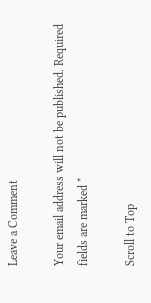Leave a Comment

Your email address will not be published. Required fields are marked *

Scroll to Top